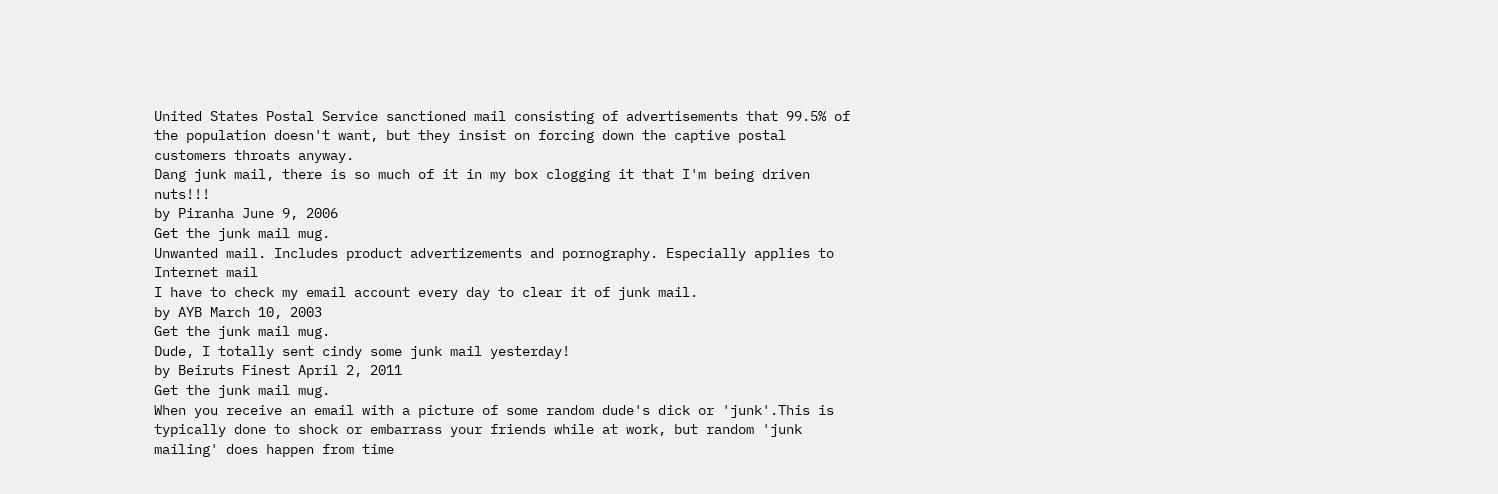United States Postal Service sanctioned mail consisting of advertisements that 99.5% of the population doesn't want, but they insist on forcing down the captive postal customers throats anyway.
Dang junk mail, there is so much of it in my box clogging it that I'm being driven nuts!!!
by Piranha June 9, 2006
Get the junk mail mug.
Unwanted mail. Includes product advertizements and pornography. Especially applies to Internet mail
I have to check my email account every day to clear it of junk mail.
by AYB March 10, 2003
Get the junk mail mug.
Dude, I totally sent cindy some junk mail yesterday!
by Beiruts Finest April 2, 2011
Get the junk mail mug.
When you receive an email with a picture of some random dude's dick or 'junk'.This is typically done to shock or embarrass your friends while at work, but random 'junk mailing' does happen from time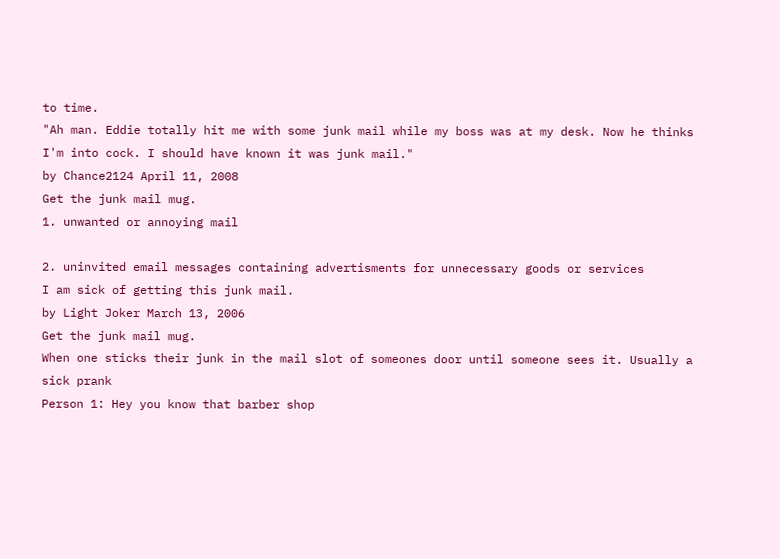to time.
"Ah man. Eddie totally hit me with some junk mail while my boss was at my desk. Now he thinks I'm into cock. I should have known it was junk mail."
by Chance2124 April 11, 2008
Get the junk mail mug.
1. unwanted or annoying mail

2. uninvited email messages containing advertisments for unnecessary goods or services
I am sick of getting this junk mail.
by Light Joker March 13, 2006
Get the junk mail mug.
When one sticks their junk in the mail slot of someones door until someone sees it. Usually a sick prank
Person 1: Hey you know that barber shop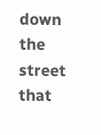down the street that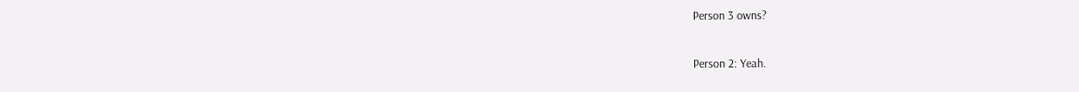Person 3 owns?

Person 2: Yeah.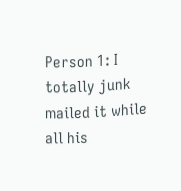Person 1: I totally junk mailed it while all his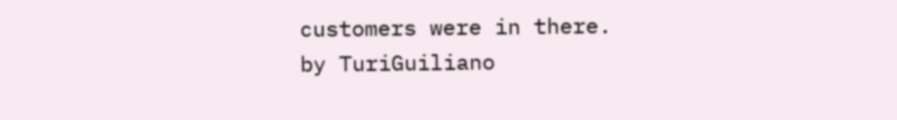customers were in there.
by TuriGuiliano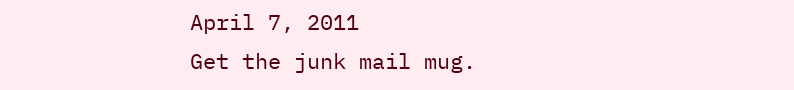April 7, 2011
Get the junk mail mug.